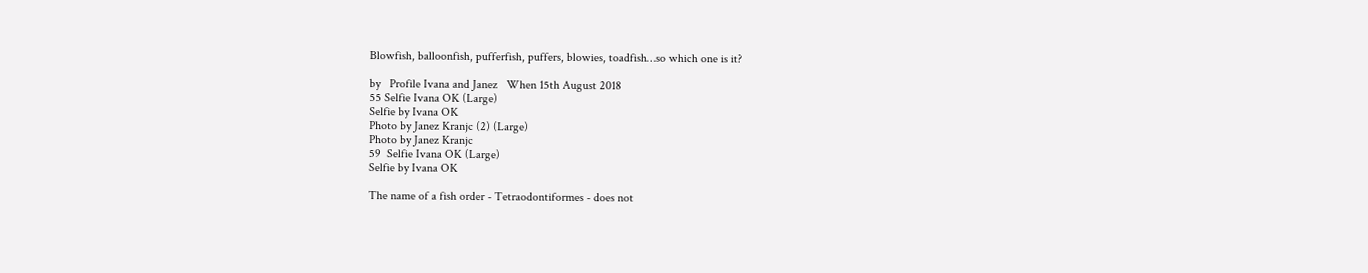Blowfish, balloonfish, pufferfish, puffers, blowies, toadfish…so which one is it?

by   Profile Ivana and Janez   When 15th August 2018
55 Selfie Ivana OK (Large)
Selfie by Ivana OK
Photo by Janez Kranjc (2) (Large)
Photo by Janez Kranjc
59  Selfie Ivana OK (Large)
Selfie by Ivana OK

The name of a fish order - Tetraodontiformes - does not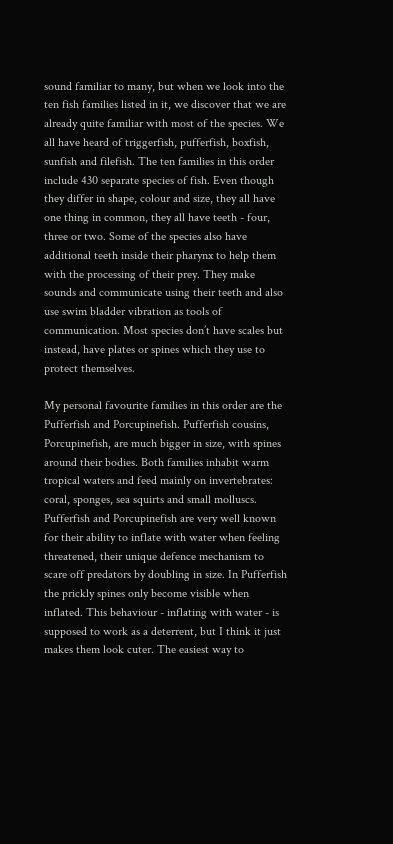sound familiar to many, but when we look into the ten fish families listed in it, we discover that we are already quite familiar with most of the species. We all have heard of triggerfish, pufferfish, boxfish, sunfish and filefish. The ten families in this order include 430 separate species of fish. Even though they differ in shape, colour and size, they all have one thing in common, they all have teeth - four, three or two. Some of the species also have additional teeth inside their pharynx to help them with the processing of their prey. They make sounds and communicate using their teeth and also use swim bladder vibration as tools of communication. Most species don’t have scales but instead, have plates or spines which they use to protect themselves.

My personal favourite families in this order are the Pufferfish and Porcupinefish. Pufferfish cousins, Porcupinefish, are much bigger in size, with spines around their bodies. Both families inhabit warm tropical waters and feed mainly on invertebrates: coral, sponges, sea squirts and small molluscs. Pufferfish and Porcupinefish are very well known for their ability to inflate with water when feeling threatened, their unique defence mechanism to scare off predators by doubling in size. In Pufferfish the prickly spines only become visible when inflated. This behaviour - inflating with water - is supposed to work as a deterrent, but I think it just makes them look cuter. The easiest way to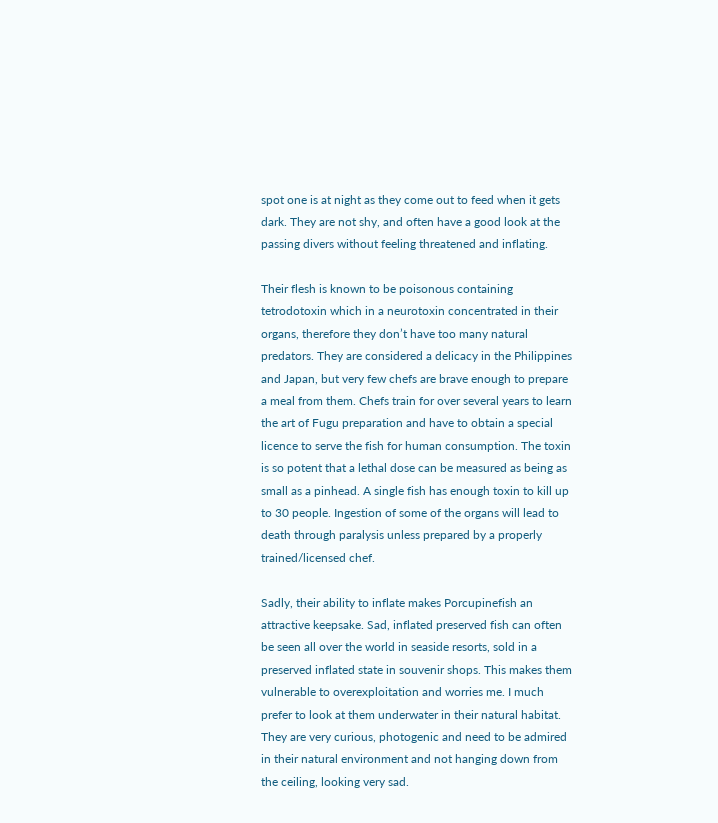spot one is at night as they come out to feed when it gets dark. They are not shy, and often have a good look at the passing divers without feeling threatened and inflating.

Their flesh is known to be poisonous containing tetrodotoxin which in a neurotoxin concentrated in their organs, therefore they don’t have too many natural predators. They are considered a delicacy in the Philippines and Japan, but very few chefs are brave enough to prepare a meal from them. Chefs train for over several years to learn the art of Fugu preparation and have to obtain a special licence to serve the fish for human consumption. The toxin is so potent that a lethal dose can be measured as being as small as a pinhead. A single fish has enough toxin to kill up to 30 people. Ingestion of some of the organs will lead to death through paralysis unless prepared by a properly trained/licensed chef.

Sadly, their ability to inflate makes Porcupinefish an attractive keepsake. Sad, inflated preserved fish can often be seen all over the world in seaside resorts, sold in a preserved inflated state in souvenir shops. This makes them vulnerable to overexploitation and worries me. I much prefer to look at them underwater in their natural habitat. They are very curious, photogenic and need to be admired in their natural environment and not hanging down from the ceiling, looking very sad.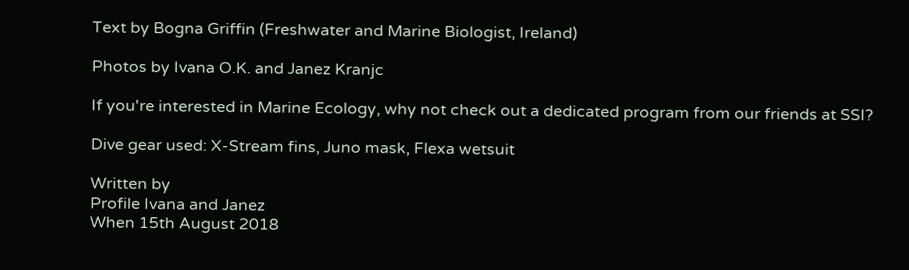Text by Bogna Griffin (Freshwater and Marine Biologist, Ireland)

Photos by Ivana O.K. and Janez Kranjc

If you're interested in Marine Ecology, why not check out a dedicated program from our friends at SSI?

Dive gear used: X-Stream fins, Juno mask, Flexa wetsuit

Written by
Profile Ivana and Janez
When 15th August 2018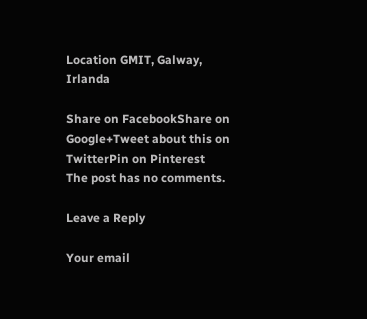Location GMIT, Galway, Irlanda

Share on FacebookShare on Google+Tweet about this on TwitterPin on Pinterest
The post has no comments.

Leave a Reply

Your email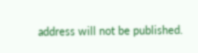address will not be published.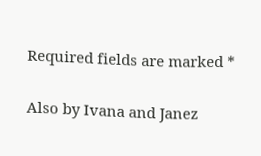Required fields are marked *

Also by Ivana and Janez